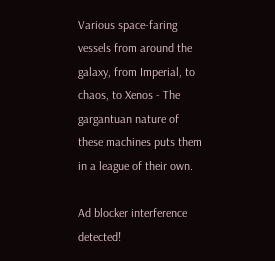Various space-faring vessels from around the galaxy, from Imperial, to chaos, to Xenos - The gargantuan nature of these machines puts them in a league of their own.

Ad blocker interference detected!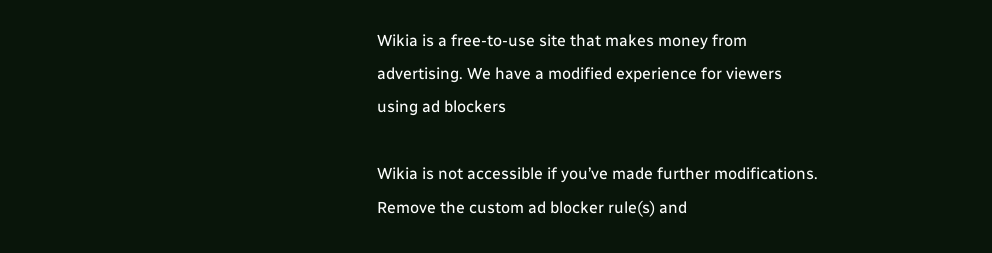Wikia is a free-to-use site that makes money from advertising. We have a modified experience for viewers using ad blockers

Wikia is not accessible if you’ve made further modifications. Remove the custom ad blocker rule(s) and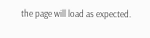the page will load as expected.